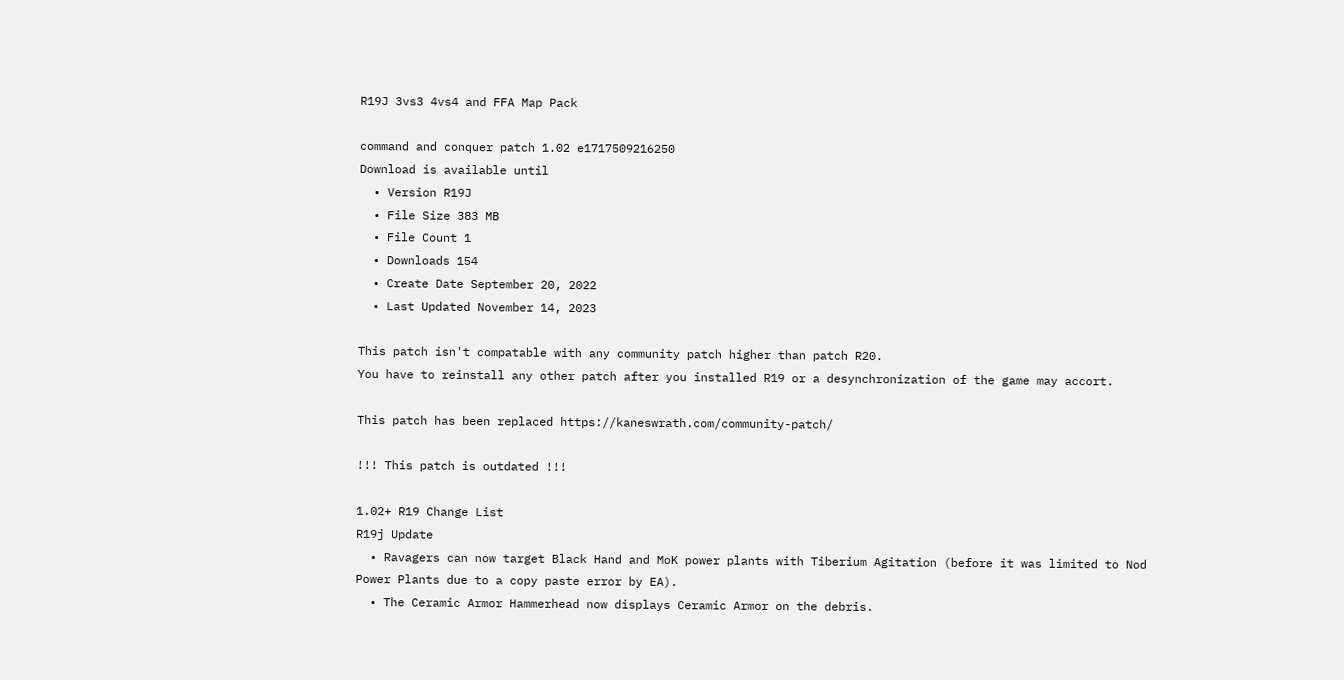R19J 3vs3 4vs4 and FFA Map Pack

command and conquer patch 1.02 e1717509216250
Download is available until
  • Version R19J
  • File Size 383 MB
  • File Count 1
  • Downloads 154
  • Create Date September 20, 2022
  • Last Updated November 14, 2023

This patch isn't compatable with any community patch higher than patch R20.
You have to reinstall any other patch after you installed R19 or a desynchronization of the game may accort.

This patch has been replaced https://kaneswrath.com/community-patch/

!!! This patch is outdated !!!

1.02+ R19 Change List
R19j Update
  • Ravagers can now target Black Hand and MoK power plants with Tiberium Agitation (before it was limited to Nod Power Plants due to a copy paste error by EA).
  • The Ceramic Armor Hammerhead now displays Ceramic Armor on the debris.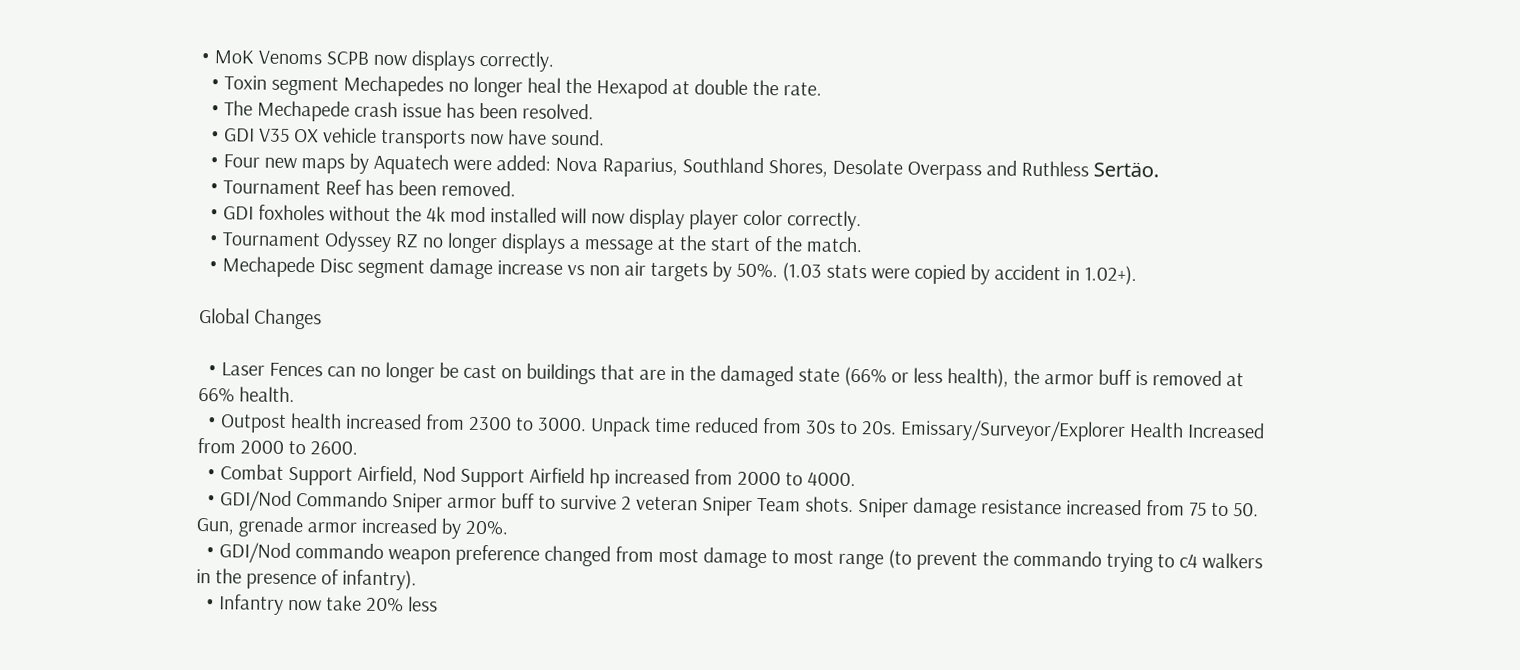• MoK Venoms SCPB now displays correctly.
  • Toxin segment Mechapedes no longer heal the Hexapod at double the rate.
  • The Mechapede crash issue has been resolved.
  • GDI V35 OX vehicle transports now have sound.
  • Four new maps by Aquatech were added: Nova Raparius, Southland Shores, Desolate Overpass and Ruthless Sertäo.
  • Tournament Reef has been removed.
  • GDI foxholes without the 4k mod installed will now display player color correctly.
  • Tournament Odyssey RZ no longer displays a message at the start of the match.
  • Mechapede Disc segment damage increase vs non air targets by 50%. (1.03 stats were copied by accident in 1.02+).

Global Changes

  • Laser Fences can no longer be cast on buildings that are in the damaged state (66% or less health), the armor buff is removed at 66% health.
  • Outpost health increased from 2300 to 3000. Unpack time reduced from 30s to 20s. Emissary/Surveyor/Explorer Health Increased from 2000 to 2600.
  • Combat Support Airfield, Nod Support Airfield hp increased from 2000 to 4000.
  • GDI/Nod Commando Sniper armor buff to survive 2 veteran Sniper Team shots. Sniper damage resistance increased from 75 to 50. Gun, grenade armor increased by 20%.
  • GDI/Nod commando weapon preference changed from most damage to most range (to prevent the commando trying to c4 walkers in the presence of infantry).
  • Infantry now take 20% less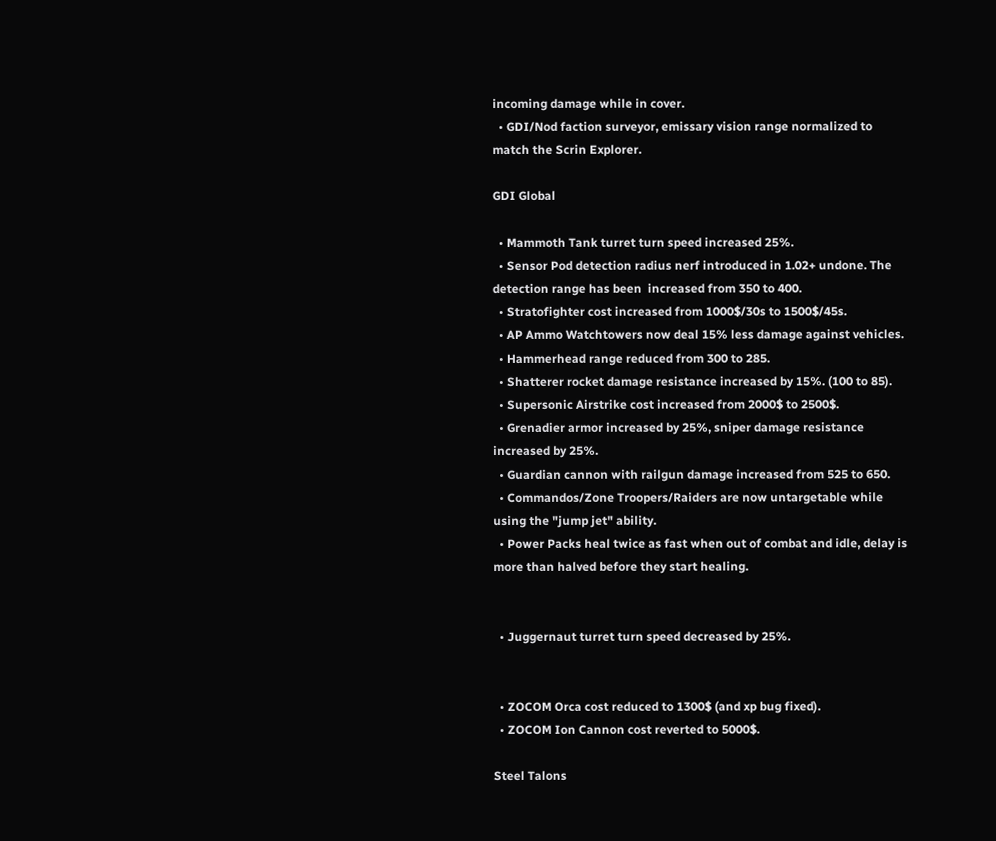incoming damage while in cover.
  • GDI/Nod faction surveyor, emissary vision range normalized to match the Scrin Explorer.

GDI Global

  • Mammoth Tank turret turn speed increased 25%.
  • Sensor Pod detection radius nerf introduced in 1.02+ undone. The detection range has been  increased from 350 to 400.
  • Stratofighter cost increased from 1000$/30s to 1500$/45s.
  • AP Ammo Watchtowers now deal 15% less damage against vehicles.
  • Hammerhead range reduced from 300 to 285.
  • Shatterer rocket damage resistance increased by 15%. (100 to 85).
  • Supersonic Airstrike cost increased from 2000$ to 2500$.
  • Grenadier armor increased by 25%, sniper damage resistance increased by 25%.
  • Guardian cannon with railgun damage increased from 525 to 650.
  • Commandos/Zone Troopers/Raiders are now untargetable while using the "jump jet" ability.
  • Power Packs heal twice as fast when out of combat and idle, delay is more than halved before they start healing.


  • Juggernaut turret turn speed decreased by 25%.


  • ZOCOM Orca cost reduced to 1300$ (and xp bug fixed).
  • ZOCOM Ion Cannon cost reverted to 5000$.

Steel Talons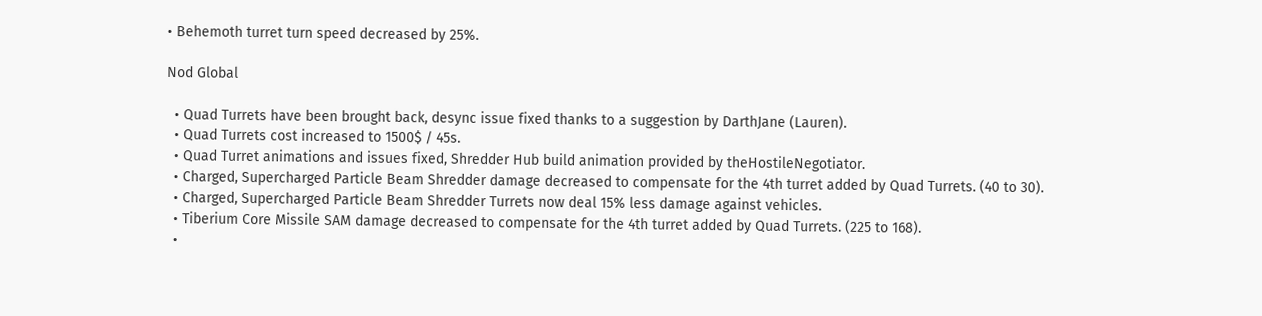• Behemoth turret turn speed decreased by 25%.

Nod Global

  • Quad Turrets have been brought back, desync issue fixed thanks to a suggestion by DarthJane (Lauren).
  • Quad Turrets cost increased to 1500$ / 45s.
  • Quad Turret animations and issues fixed, Shredder Hub build animation provided by theHostileNegotiator.
  • Charged, Supercharged Particle Beam Shredder damage decreased to compensate for the 4th turret added by Quad Turrets. (40 to 30).
  • Charged, Supercharged Particle Beam Shredder Turrets now deal 15% less damage against vehicles.
  • Tiberium Core Missile SAM damage decreased to compensate for the 4th turret added by Quad Turrets. (225 to 168).
  •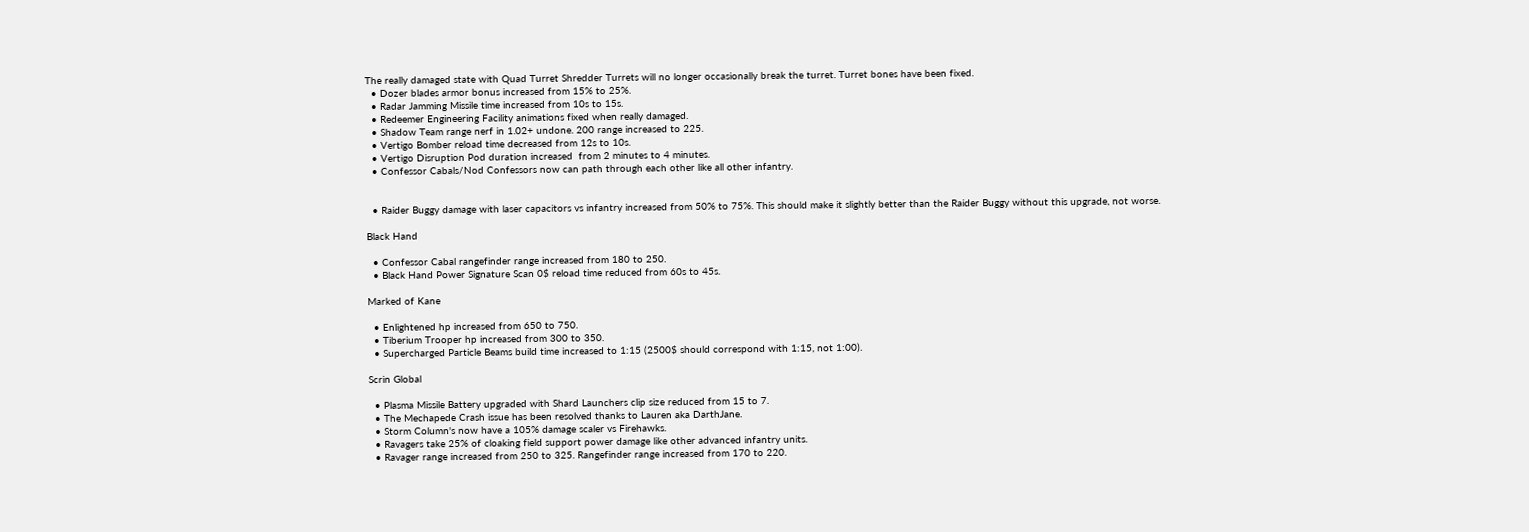The really damaged state with Quad Turret Shredder Turrets will no longer occasionally break the turret. Turret bones have been fixed.
  • Dozer blades armor bonus increased from 15% to 25%.
  • Radar Jamming Missile time increased from 10s to 15s.
  • Redeemer Engineering Facility animations fixed when really damaged.
  • Shadow Team range nerf in 1.02+ undone. 200 range increased to 225.
  • Vertigo Bomber reload time decreased from 12s to 10s.
  • Vertigo Disruption Pod duration increased  from 2 minutes to 4 minutes.
  • Confessor Cabals/Nod Confessors now can path through each other like all other infantry.


  • Raider Buggy damage with laser capacitors vs infantry increased from 50% to 75%. This should make it slightly better than the Raider Buggy without this upgrade, not worse.

Black Hand

  • Confessor Cabal rangefinder range increased from 180 to 250.
  • Black Hand Power Signature Scan 0$ reload time reduced from 60s to 45s.

Marked of Kane

  • Enlightened hp increased from 650 to 750.
  • Tiberium Trooper hp increased from 300 to 350.
  • Supercharged Particle Beams build time increased to 1:15 (2500$ should correspond with 1:15, not 1:00).

Scrin Global

  • Plasma Missile Battery upgraded with Shard Launchers clip size reduced from 15 to 7.
  • The Mechapede Crash issue has been resolved thanks to Lauren aka DarthJane.
  • Storm Column's now have a 105% damage scaler vs Firehawks.
  • Ravagers take 25% of cloaking field support power damage like other advanced infantry units.
  • Ravager range increased from 250 to 325. Rangefinder range increased from 170 to 220.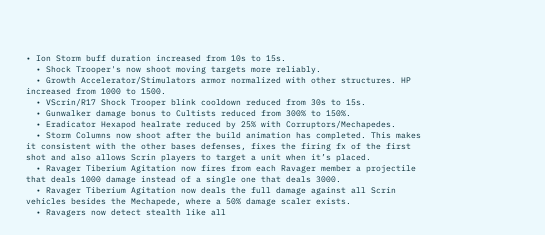• Ion Storm buff duration increased from 10s to 15s.
  • Shock Trooper's now shoot moving targets more reliably.
  • Growth Accelerator/Stimulators armor normalized with other structures. HP increased from 1000 to 1500.
  • VScrin/R17 Shock Trooper blink cooldown reduced from 30s to 15s.
  • Gunwalker damage bonus to Cultists reduced from 300% to 150%.
  • Eradicator Hexapod healrate reduced by 25% with Corruptors/Mechapedes.
  • Storm Columns now shoot after the build animation has completed. This makes it consistent with the other bases defenses, fixes the firing fx of the first shot and also allows Scrin players to target a unit when it’s placed.
  • Ravager Tiberium Agitation now fires from each Ravager member a projectile that deals 1000 damage instead of a single one that deals 3000.
  • Ravager Tiberium Agitation now deals the full damage against all Scrin vehicles besides the Mechapede, where a 50% damage scaler exists.
  • Ravagers now detect stealth like all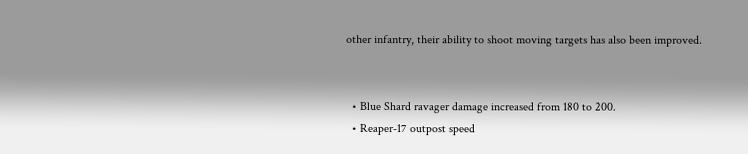other infantry, their ability to shoot moving targets has also been improved.


  • Blue Shard ravager damage increased from 180 to 200.
  • Reaper-17 outpost speed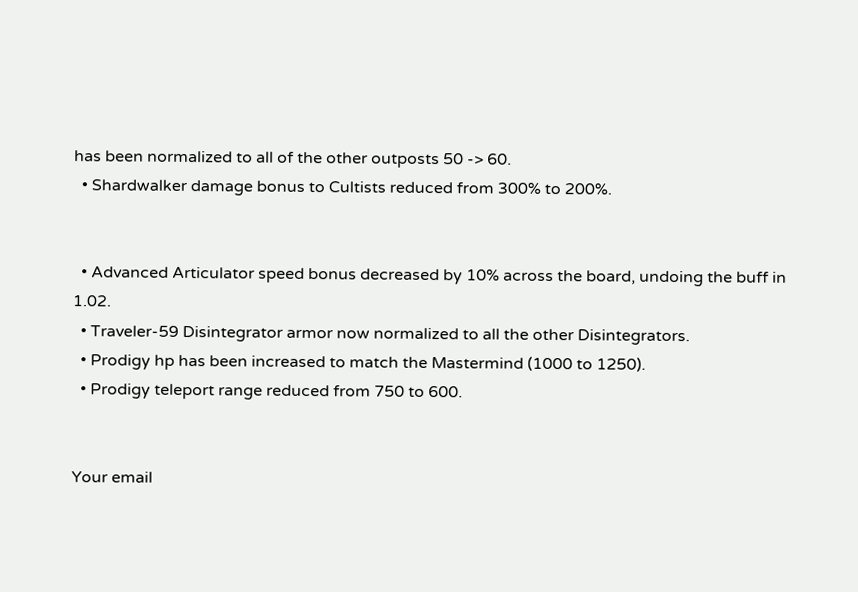has been normalized to all of the other outposts 50 -> 60.
  • Shardwalker damage bonus to Cultists reduced from 300% to 200%.


  • Advanced Articulator speed bonus decreased by 10% across the board, undoing the buff in 1.02.
  • Traveler-59 Disintegrator armor now normalized to all the other Disintegrators.
  • Prodigy hp has been increased to match the Mastermind (1000 to 1250).
  • Prodigy teleport range reduced from 750 to 600.


Your email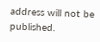address will not be published.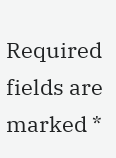Required fields are marked *